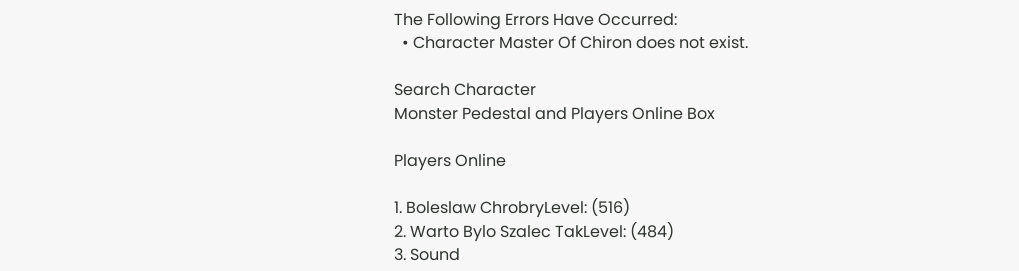The Following Errors Have Occurred:
  • Character Master Of Chiron does not exist.

Search Character
Monster Pedestal and Players Online Box

Players Online

1. Boleslaw ChrobryLevel: (516)
2. Warto Bylo Szalec TakLevel: (484)
3. Sound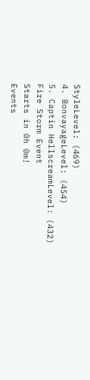StyleLevel: (469)
4. BonvayageLevel: (454)
5. Captin HellscreamLevel: (432)
Fire Storm Event
Starts in 0h 0m!
Events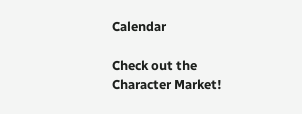Calendar

Check out the
Character Market!